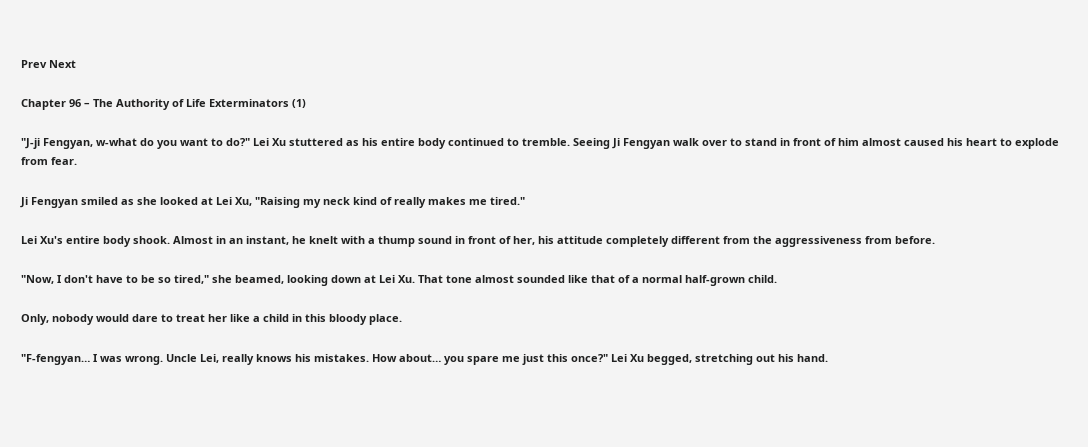Prev Next

Chapter 96 – The Authority of Life Exterminators (1)

"J-ji Fengyan, w-what do you want to do?" Lei Xu stuttered as his entire body continued to tremble. Seeing Ji Fengyan walk over to stand in front of him almost caused his heart to explode from fear.

Ji Fengyan smiled as she looked at Lei Xu, "Raising my neck kind of really makes me tired."

Lei Xu's entire body shook. Almost in an instant, he knelt with a thump sound in front of her, his attitude completely different from the aggressiveness from before.

"Now, I don't have to be so tired," she beamed, looking down at Lei Xu. That tone almost sounded like that of a normal half-grown child.

Only, nobody would dare to treat her like a child in this bloody place.

"F-fengyan… I was wrong. Uncle Lei, really knows his mistakes. How about… you spare me just this once?" Lei Xu begged, stretching out his hand.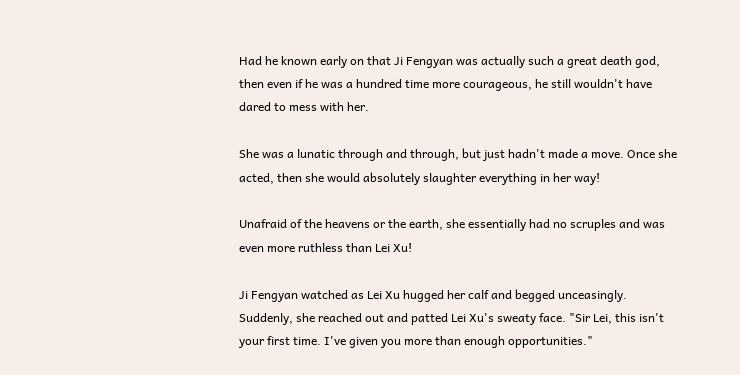Had he known early on that Ji Fengyan was actually such a great death god, then even if he was a hundred time more courageous, he still wouldn't have dared to mess with her.

She was a lunatic through and through, but just hadn't made a move. Once she acted, then she would absolutely slaughter everything in her way!

Unafraid of the heavens or the earth, she essentially had no scruples and was even more ruthless than Lei Xu!

Ji Fengyan watched as Lei Xu hugged her calf and begged unceasingly. Suddenly, she reached out and patted Lei Xu's sweaty face. "Sir Lei, this isn't your first time. I've given you more than enough opportunities."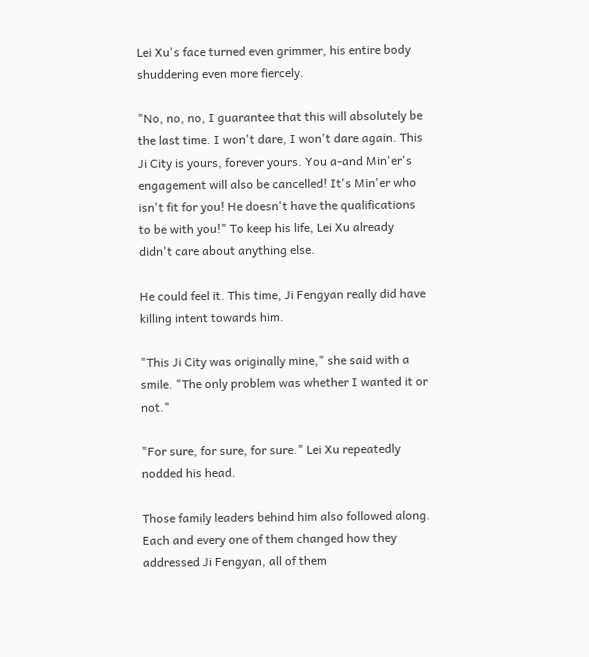Lei Xu's face turned even grimmer, his entire body shuddering even more fiercely.

"No, no, no, I guarantee that this will absolutely be the last time. I won't dare, I won't dare again. This Ji City is yours, forever yours. You a-and Min'er's engagement will also be cancelled! It's Min'er who isn't fit for you! He doesn't have the qualifications to be with you!" To keep his life, Lei Xu already didn't care about anything else.

He could feel it. This time, Ji Fengyan really did have killing intent towards him.

"This Ji City was originally mine," she said with a smile. "The only problem was whether I wanted it or not."

"For sure, for sure, for sure." Lei Xu repeatedly nodded his head.

Those family leaders behind him also followed along. Each and every one of them changed how they addressed Ji Fengyan, all of them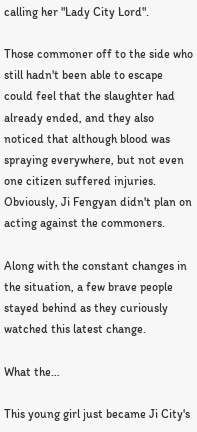calling her "Lady City Lord".

Those commoner off to the side who still hadn't been able to escape could feel that the slaughter had already ended, and they also noticed that although blood was spraying everywhere, but not even one citizen suffered injuries. Obviously, Ji Fengyan didn't plan on acting against the commoners.

Along with the constant changes in the situation, a few brave people stayed behind as they curiously watched this latest change.

What the…

This young girl just became Ji City's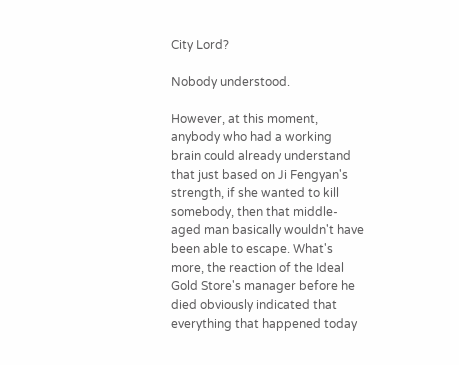City Lord?

Nobody understood.

However, at this moment, anybody who had a working brain could already understand that just based on Ji Fengyan's strength, if she wanted to kill somebody, then that middle-aged man basically wouldn't have been able to escape. What's more, the reaction of the Ideal Gold Store's manager before he died obviously indicated that everything that happened today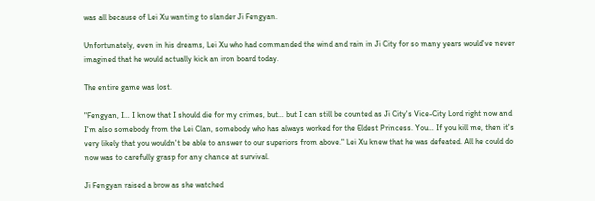was all because of Lei Xu wanting to slander Ji Fengyan.

Unfortunately, even in his dreams, Lei Xu who had commanded the wind and rain in Ji City for so many years would've never imagined that he would actually kick an iron board today.

The entire game was lost.

"Fengyan, I… I know that I should die for my crimes, but… but I can still be counted as Ji City's Vice-City Lord right now and I'm also somebody from the Lei Clan, somebody who has always worked for the Eldest Princess. You… If you kill me, then it's very likely that you wouldn't be able to answer to our superiors from above." Lei Xu knew that he was defeated. All he could do now was to carefully grasp for any chance at survival.

Ji Fengyan raised a brow as she watched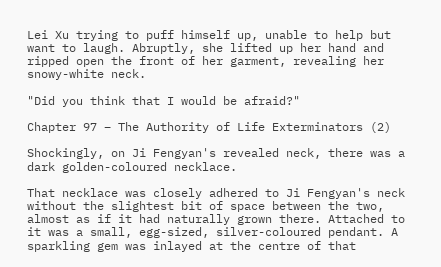Lei Xu trying to puff himself up, unable to help but want to laugh. Abruptly, she lifted up her hand and ripped open the front of her garment, revealing her snowy-white neck.

"Did you think that I would be afraid?"

Chapter 97 – The Authority of Life Exterminators (2)

Shockingly, on Ji Fengyan's revealed neck, there was a dark golden-coloured necklace.

That necklace was closely adhered to Ji Fengyan's neck without the slightest bit of space between the two, almost as if it had naturally grown there. Attached to it was a small, egg-sized, silver-coloured pendant. A sparkling gem was inlayed at the centre of that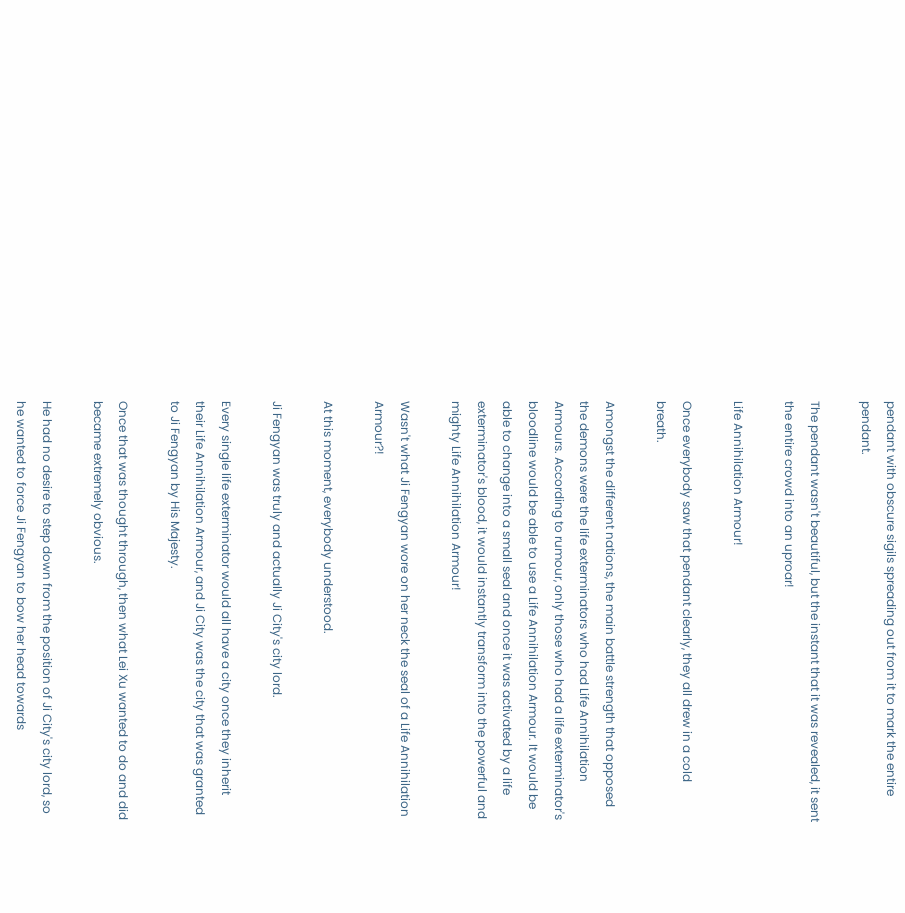pendant with obscure sigils spreading out from it to mark the entire pendant.

The pendant wasn't beautiful, but the instant that it was revealed, it sent the entire crowd into an uproar!

Life Annihilation Armour!

Once everybody saw that pendant clearly, they all drew in a cold breath.

Amongst the different nations, the main battle strength that opposed the demons were the life exterminators who had Life Annihilation Armours. According to rumour, only those who had a life exterminator's bloodline would be able to use a Life Annihilation Armour. It would be able to change into a small seal and once it was activated by a life exterminator's blood, it would instantly transform into the powerful and mighty Life Annihilation Armour!

Wasn't what Ji Fengyan wore on her neck the seal of a Life Annihilation Armour?!

At this moment, everybody understood.

Ji Fengyan was truly and actually Ji City's city lord.

Every single life exterminator would all have a city once they inherit their Life Annihilation Armour, and Ji City was the city that was granted to Ji Fengyan by His Majesty.

Once that was thought through, then what Lei Xu wanted to do and did became extremely obvious.

He had no desire to step down from the position of Ji City's city lord, so he wanted to force Ji Fengyan to bow her head towards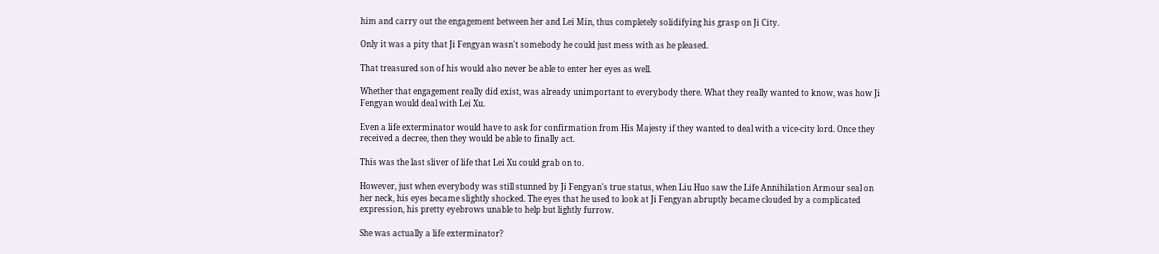him and carry out the engagement between her and Lei Min, thus completely solidifying his grasp on Ji City.

Only it was a pity that Ji Fengyan wasn't somebody he could just mess with as he pleased.

That treasured son of his would also never be able to enter her eyes as well.

Whether that engagement really did exist, was already unimportant to everybody there. What they really wanted to know, was how Ji Fengyan would deal with Lei Xu.

Even a life exterminator would have to ask for confirmation from His Majesty if they wanted to deal with a vice-city lord. Once they received a decree, then they would be able to finally act.

This was the last sliver of life that Lei Xu could grab on to.

However, just when everybody was still stunned by Ji Fengyan's true status, when Liu Huo saw the Life Annihilation Armour seal on her neck, his eyes became slightly shocked. The eyes that he used to look at Ji Fengyan abruptly became clouded by a complicated expression, his pretty eyebrows unable to help but lightly furrow.

She was actually a life exterminator?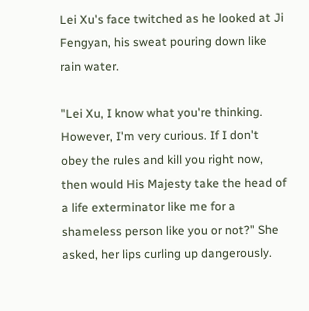Lei Xu's face twitched as he looked at Ji Fengyan, his sweat pouring down like rain water.

"Lei Xu, I know what you're thinking. However, I'm very curious. If I don't obey the rules and kill you right now, then would His Majesty take the head of a life exterminator like me for a shameless person like you or not?" She asked, her lips curling up dangerously.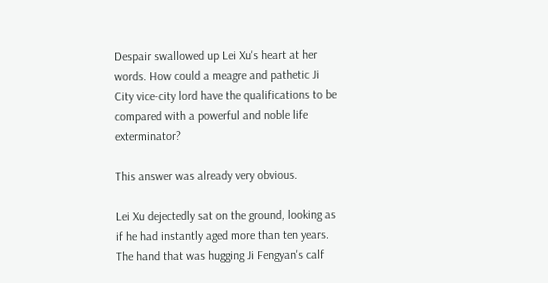Despair swallowed up Lei Xu's heart at her words. How could a meagre and pathetic Ji City vice-city lord have the qualifications to be compared with a powerful and noble life exterminator?

This answer was already very obvious.

Lei Xu dejectedly sat on the ground, looking as if he had instantly aged more than ten years. The hand that was hugging Ji Fengyan's calf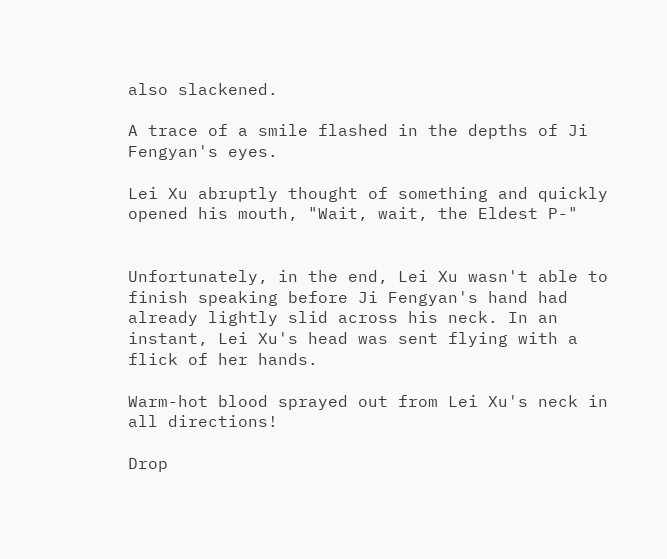also slackened.

A trace of a smile flashed in the depths of Ji Fengyan's eyes.

Lei Xu abruptly thought of something and quickly opened his mouth, "Wait, wait, the Eldest P-"


Unfortunately, in the end, Lei Xu wasn't able to finish speaking before Ji Fengyan's hand had already lightly slid across his neck. In an instant, Lei Xu's head was sent flying with a flick of her hands.

Warm-hot blood sprayed out from Lei Xu's neck in all directions!

Drop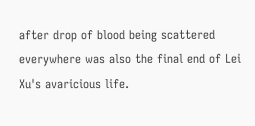after drop of blood being scattered everywhere was also the final end of Lei Xu's avaricious life.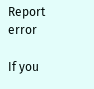Report error

If you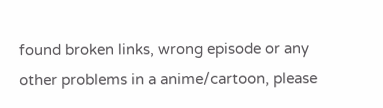found broken links, wrong episode or any other problems in a anime/cartoon, please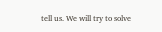tell us. We will try to solve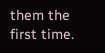them the first time.